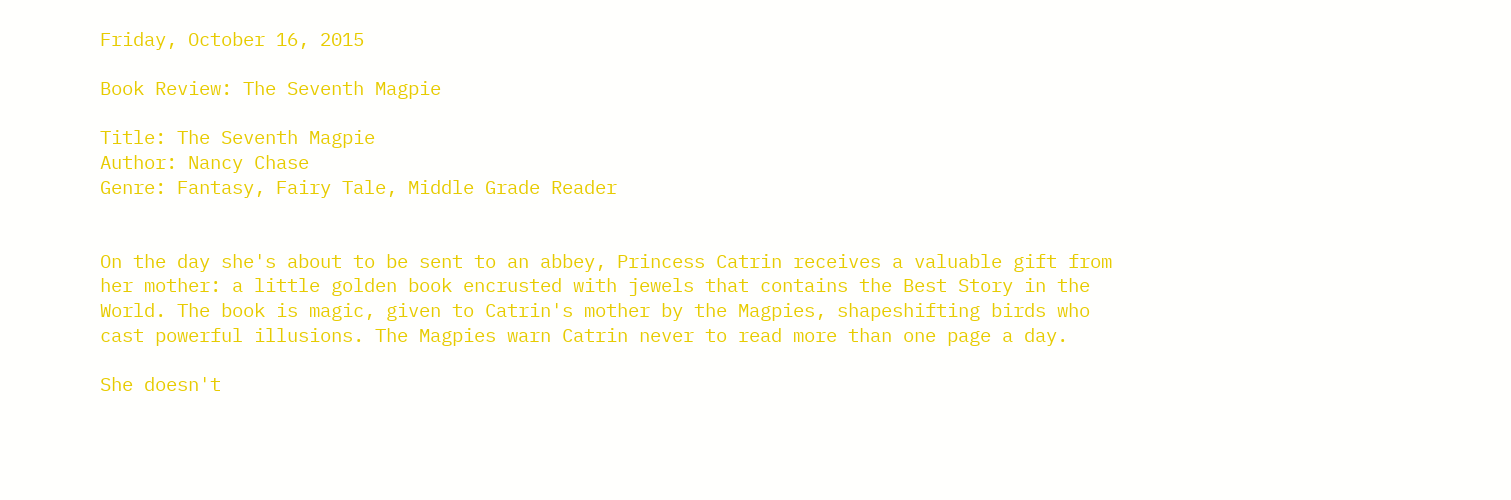Friday, October 16, 2015

Book Review: The Seventh Magpie

Title: The Seventh Magpie
Author: Nancy Chase
Genre: Fantasy, Fairy Tale, Middle Grade Reader


On the day she's about to be sent to an abbey, Princess Catrin receives a valuable gift from her mother: a little golden book encrusted with jewels that contains the Best Story in the World. The book is magic, given to Catrin's mother by the Magpies, shapeshifting birds who cast powerful illusions. The Magpies warn Catrin never to read more than one page a day.

She doesn't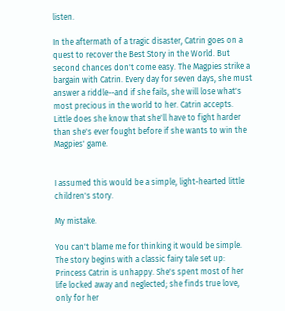listen.

In the aftermath of a tragic disaster, Catrin goes on a quest to recover the Best Story in the World. But second chances don't come easy. The Magpies strike a bargain with Catrin. Every day for seven days, she must answer a riddle--and if she fails, she will lose what's most precious in the world to her. Catrin accepts. Little does she know that she'll have to fight harder than she's ever fought before if she wants to win the Magpies' game.


I assumed this would be a simple, light-hearted little children's story.

My mistake.

You can't blame me for thinking it would be simple. The story begins with a classic fairy tale set up: Princess Catrin is unhappy. She's spent most of her life locked away and neglected; she finds true love, only for her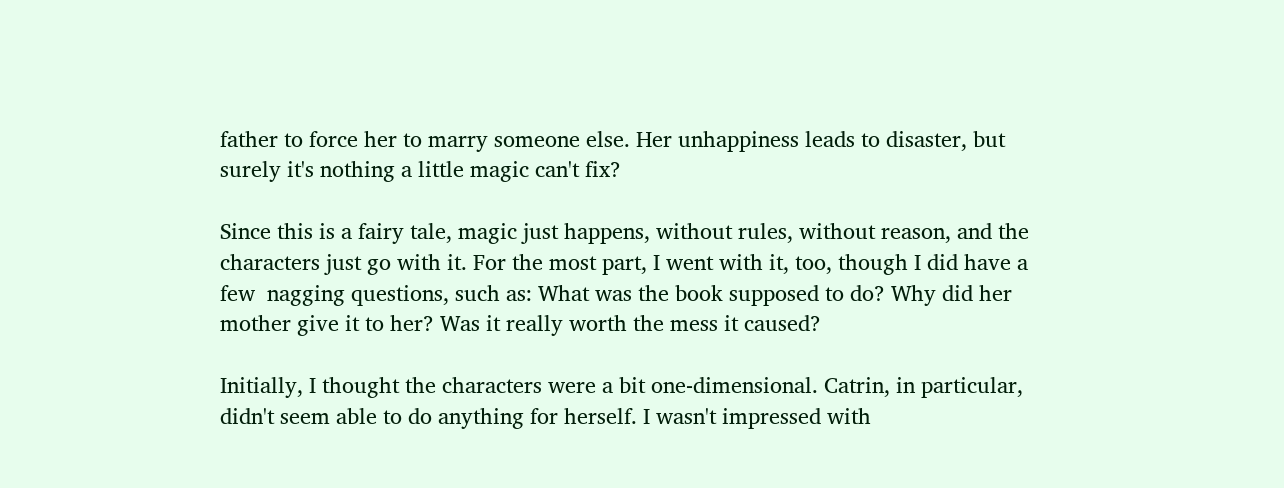father to force her to marry someone else. Her unhappiness leads to disaster, but surely it's nothing a little magic can't fix?

Since this is a fairy tale, magic just happens, without rules, without reason, and the characters just go with it. For the most part, I went with it, too, though I did have a few  nagging questions, such as: What was the book supposed to do? Why did her mother give it to her? Was it really worth the mess it caused?

Initially, I thought the characters were a bit one-dimensional. Catrin, in particular, didn't seem able to do anything for herself. I wasn't impressed with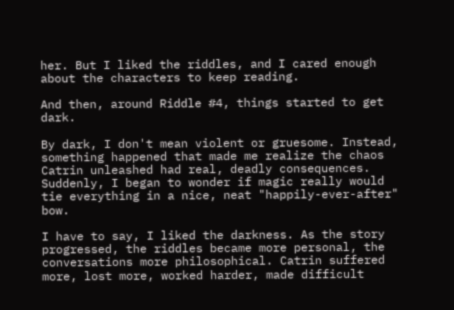her. But I liked the riddles, and I cared enough about the characters to keep reading.

And then, around Riddle #4, things started to get dark.

By dark, I don't mean violent or gruesome. Instead, something happened that made me realize the chaos Catrin unleashed had real, deadly consequences. Suddenly, I began to wonder if magic really would tie everything in a nice, neat "happily-ever-after" bow.

I have to say, I liked the darkness. As the story progressed, the riddles became more personal, the conversations more philosophical. Catrin suffered more, lost more, worked harder, made difficult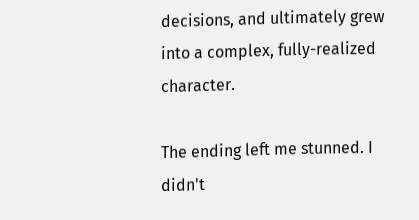decisions, and ultimately grew into a complex, fully-realized character.

The ending left me stunned. I didn't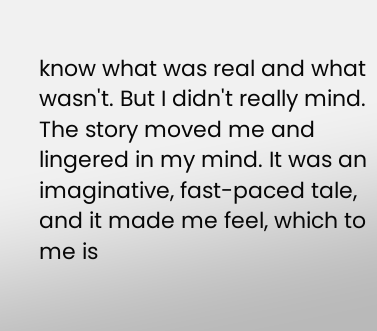know what was real and what wasn't. But I didn't really mind. The story moved me and lingered in my mind. It was an imaginative, fast-paced tale, and it made me feel, which to me is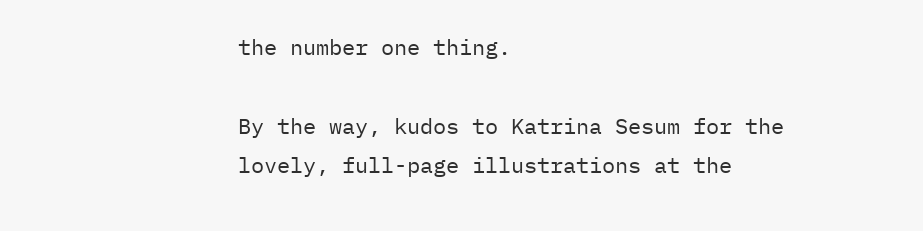the number one thing.

By the way, kudos to Katrina Sesum for the lovely, full-page illustrations at the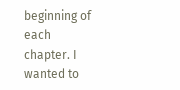beginning of each chapter. I wanted to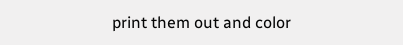print them out and color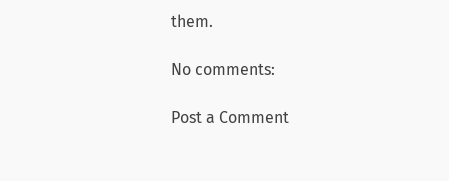them.

No comments:

Post a Comment